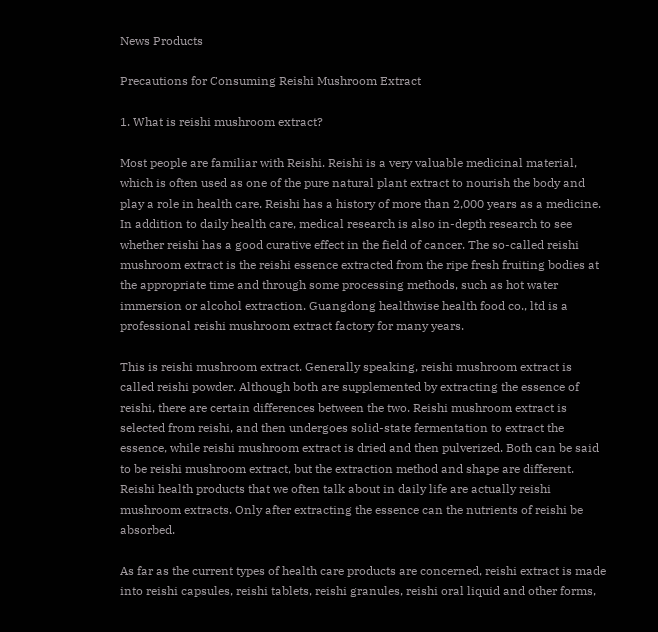News Products

Precautions for Consuming Reishi Mushroom Extract

1. What is reishi mushroom extract?

Most people are familiar with Reishi. Reishi is a very valuable medicinal material, which is often used as one of the pure natural plant extract to nourish the body and play a role in health care. Reishi has a history of more than 2,000 years as a medicine. In addition to daily health care, medical research is also in-depth research to see whether reishi has a good curative effect in the field of cancer. The so-called reishi mushroom extract is the reishi essence extracted from the ripe fresh fruiting bodies at the appropriate time and through some processing methods, such as hot water immersion or alcohol extraction. Guangdong healthwise health food co., ltd is a professional reishi mushroom extract factory for many years.

This is reishi mushroom extract. Generally speaking, reishi mushroom extract is called reishi powder. Although both are supplemented by extracting the essence of reishi, there are certain differences between the two. Reishi mushroom extract is selected from reishi, and then undergoes solid-state fermentation to extract the essence, while reishi mushroom extract is dried and then pulverized. Both can be said to be reishi mushroom extract, but the extraction method and shape are different. Reishi health products that we often talk about in daily life are actually reishi mushroom extracts. Only after extracting the essence can the nutrients of reishi be absorbed.

As far as the current types of health care products are concerned, reishi extract is made into reishi capsules, reishi tablets, reishi granules, reishi oral liquid and other forms,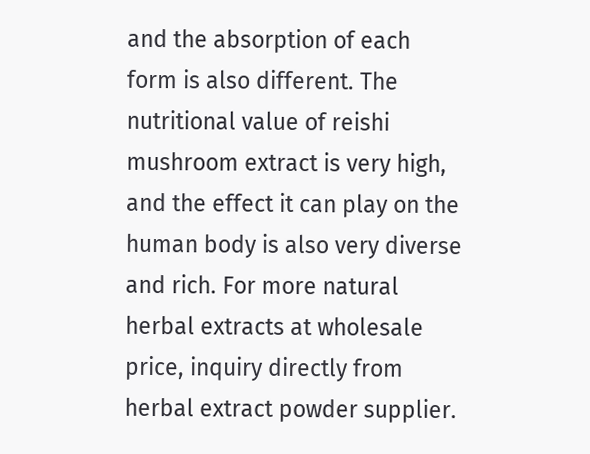and the absorption of each form is also different. The nutritional value of reishi mushroom extract is very high, and the effect it can play on the human body is also very diverse and rich. For more natural herbal extracts at wholesale price, inquiry directly from herbal extract powder supplier.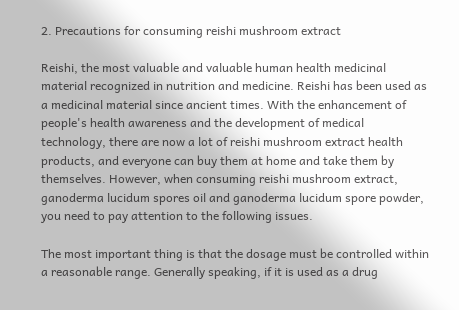2. Precautions for consuming reishi mushroom extract

Reishi, the most valuable and valuable human health medicinal material recognized in nutrition and medicine. Reishi has been used as a medicinal material since ancient times. With the enhancement of people's health awareness and the development of medical technology, there are now a lot of reishi mushroom extract health products, and everyone can buy them at home and take them by themselves. However, when consuming reishi mushroom extract,  ganoderma lucidum spores oil and ganoderma lucidum spore powder, you need to pay attention to the following issues.

The most important thing is that the dosage must be controlled within a reasonable range. Generally speaking, if it is used as a drug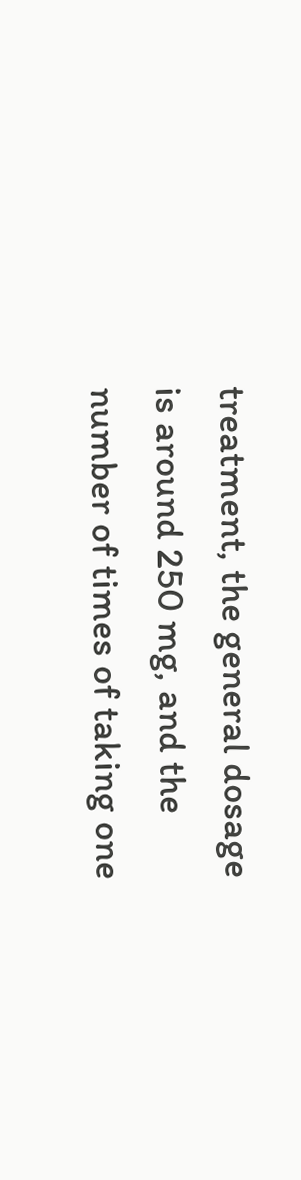treatment, the general dosage is around 250 mg, and the number of times of taking one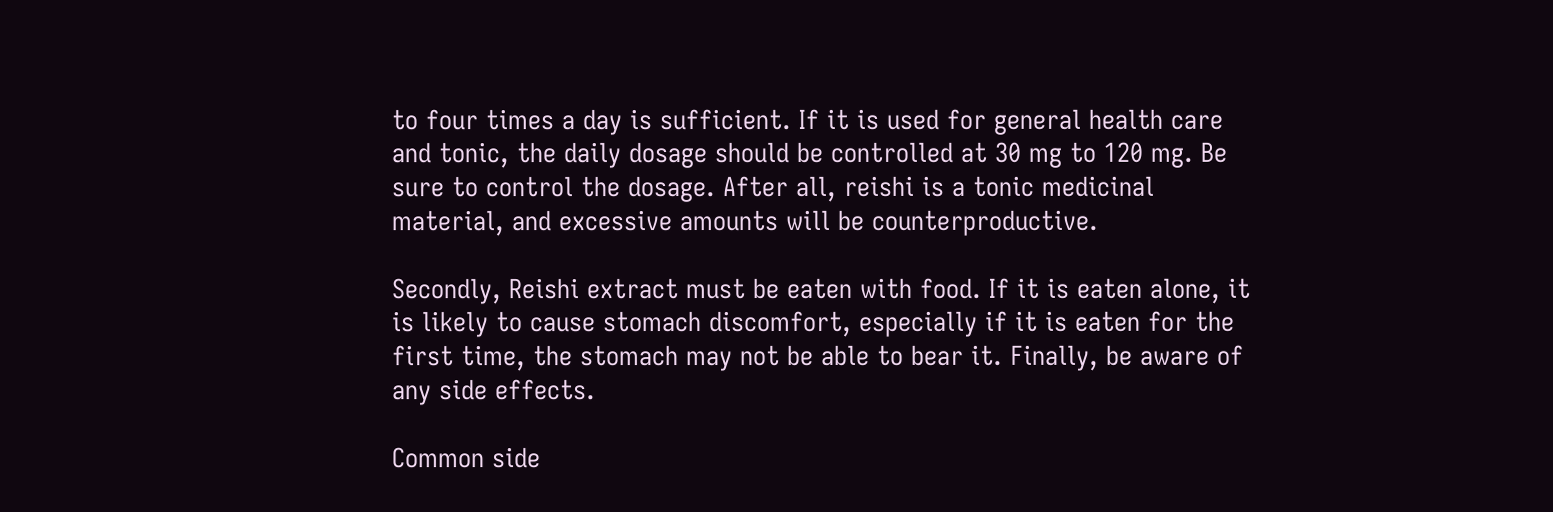to four times a day is sufficient. If it is used for general health care and tonic, the daily dosage should be controlled at 30 mg to 120 mg. Be sure to control the dosage. After all, reishi is a tonic medicinal material, and excessive amounts will be counterproductive.

Secondly, Reishi extract must be eaten with food. If it is eaten alone, it is likely to cause stomach discomfort, especially if it is eaten for the first time, the stomach may not be able to bear it. Finally, be aware of any side effects.

Common side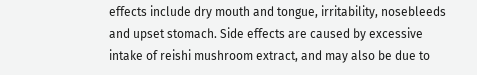effects include dry mouth and tongue, irritability, nosebleeds and upset stomach. Side effects are caused by excessive intake of reishi mushroom extract, and may also be due to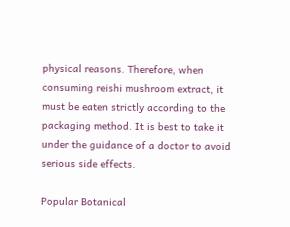physical reasons. Therefore, when consuming reishi mushroom extract, it must be eaten strictly according to the packaging method. It is best to take it under the guidance of a doctor to avoid serious side effects.

Popular Botanical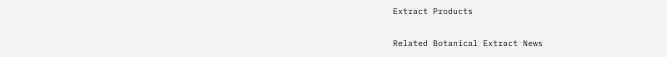Extract Products

Related Botanical Extract News